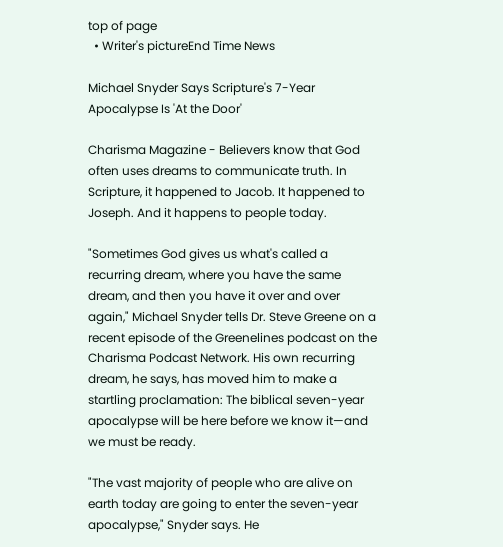top of page
  • Writer's pictureEnd Time News

Michael Snyder Says Scripture's 7-Year Apocalypse Is 'At the Door'

Charisma Magazine - Believers know that God often uses dreams to communicate truth. In Scripture, it happened to Jacob. It happened to Joseph. And it happens to people today.

"Sometimes God gives us what's called a recurring dream, where you have the same dream, and then you have it over and over again," Michael Snyder tells Dr. Steve Greene on a recent episode of the Greenelines podcast on the Charisma Podcast Network. His own recurring dream, he says, has moved him to make a startling proclamation: The biblical seven-year apocalypse will be here before we know it—and we must be ready.

"The vast majority of people who are alive on earth today are going to enter the seven-year apocalypse," Snyder says. He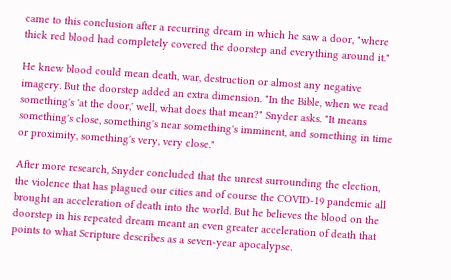came to this conclusion after a recurring dream in which he saw a door, "where thick red blood had completely covered the doorstep and everything around it."

He knew blood could mean death, war, destruction or almost any negative imagery. But the doorstep added an extra dimension. "In the Bible, when we read something's 'at the door,' well, what does that mean?" Snyder asks. "It means something's close, something's near something's imminent, and something in time or proximity, something's very, very close."

After more research, Snyder concluded that the unrest surrounding the election, the violence that has plagued our cities and of course the COVID-19 pandemic all brought an acceleration of death into the world. But he believes the blood on the doorstep in his repeated dream meant an even greater acceleration of death that points to what Scripture describes as a seven-year apocalypse.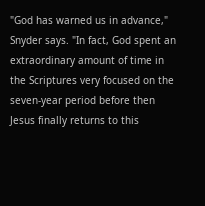"God has warned us in advance," Snyder says. "In fact, God spent an extraordinary amount of time in the Scriptures very focused on the seven-year period before then Jesus finally returns to this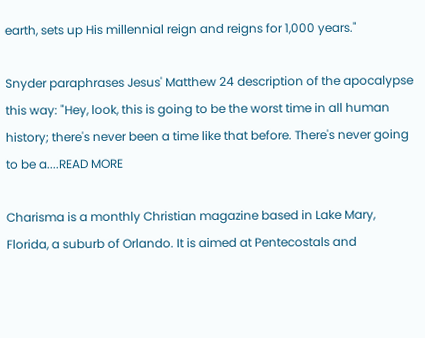earth, sets up His millennial reign and reigns for 1,000 years."

Snyder paraphrases Jesus' Matthew 24 description of the apocalypse this way: "Hey, look, this is going to be the worst time in all human history; there's never been a time like that before. There's never going to be a....READ MORE

Charisma is a monthly Christian magazine based in Lake Mary, Florida, a suburb of Orlando. It is aimed at Pentecostals and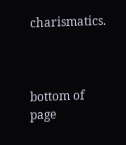charismatics.



bottom of page